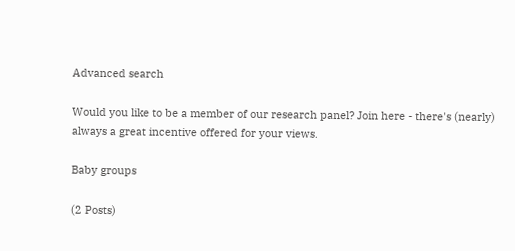Advanced search

Would you like to be a member of our research panel? Join here - there's (nearly) always a great incentive offered for your views.

Baby groups

(2 Posts)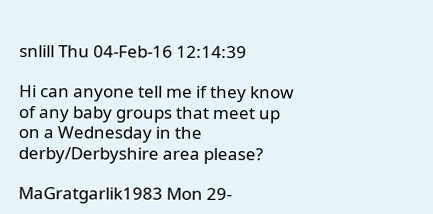snlill Thu 04-Feb-16 12:14:39

Hi can anyone tell me if they know of any baby groups that meet up on a Wednesday in the derby/Derbyshire area please?

MaGratgarlik1983 Mon 29-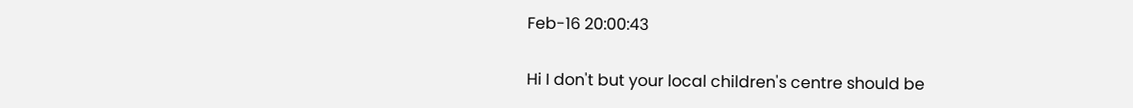Feb-16 20:00:43

Hi I don't but your local children's centre should be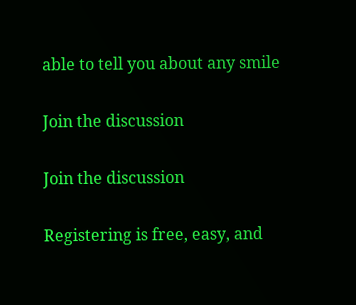able to tell you about any smile

Join the discussion

Join the discussion

Registering is free, easy, and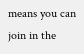means you can join in the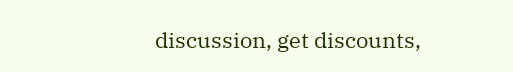discussion, get discounts,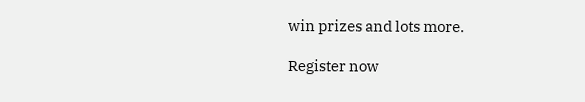win prizes and lots more.

Register now